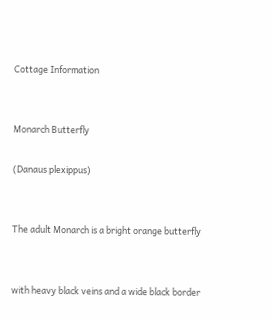Cottage Information


Monarch Butterfly

(Danaus plexippus)


The adult Monarch is a bright orange butterfly


with heavy black veins and a wide black border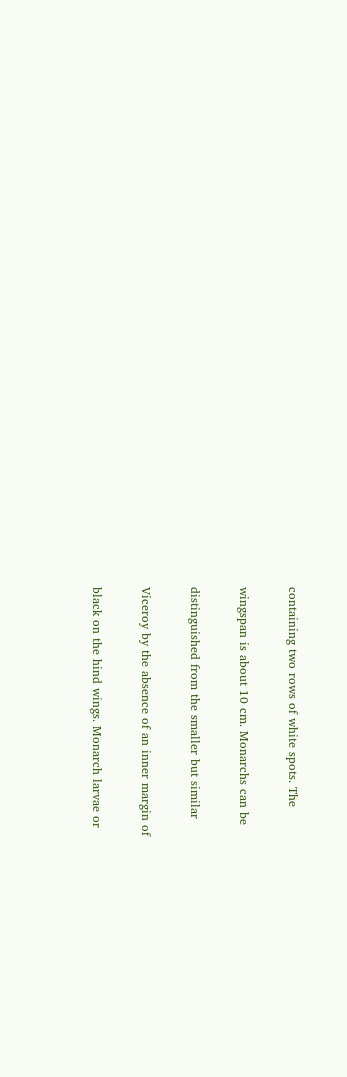containing two rows of white spots. The


wingspan is about 10 cm. Monarchs can be


distinguished from the smaller but similar


Viceroy by the absence of an inner margin of


black on the hind wings. Monarch larvae or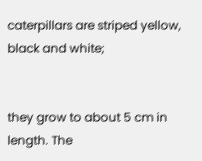caterpillars are striped yellow, black and white;


they grow to about 5 cm in length. The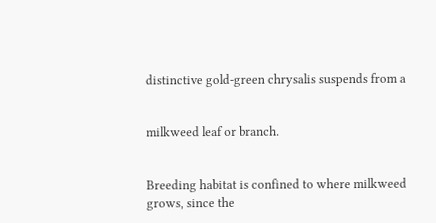distinctive gold-green chrysalis suspends from a


milkweed leaf or branch.


Breeding habitat is confined to where milkweed grows, since the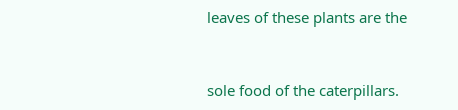leaves of these plants are the


sole food of the caterpillars.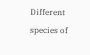Different species of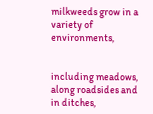milkweeds grow in a variety of environments,


including meadows, along roadsides and in ditches,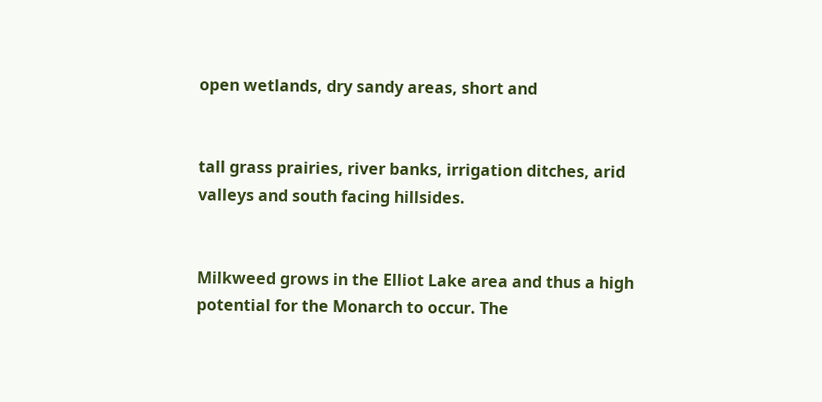open wetlands, dry sandy areas, short and


tall grass prairies, river banks, irrigation ditches, arid valleys and south facing hillsides.


Milkweed grows in the Elliot Lake area and thus a high potential for the Monarch to occur. The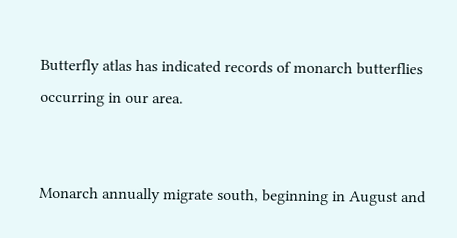Butterfly atlas has indicated records of monarch butterflies occurring in our area.


Monarch annually migrate south, beginning in August and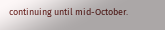continuing until mid-October.